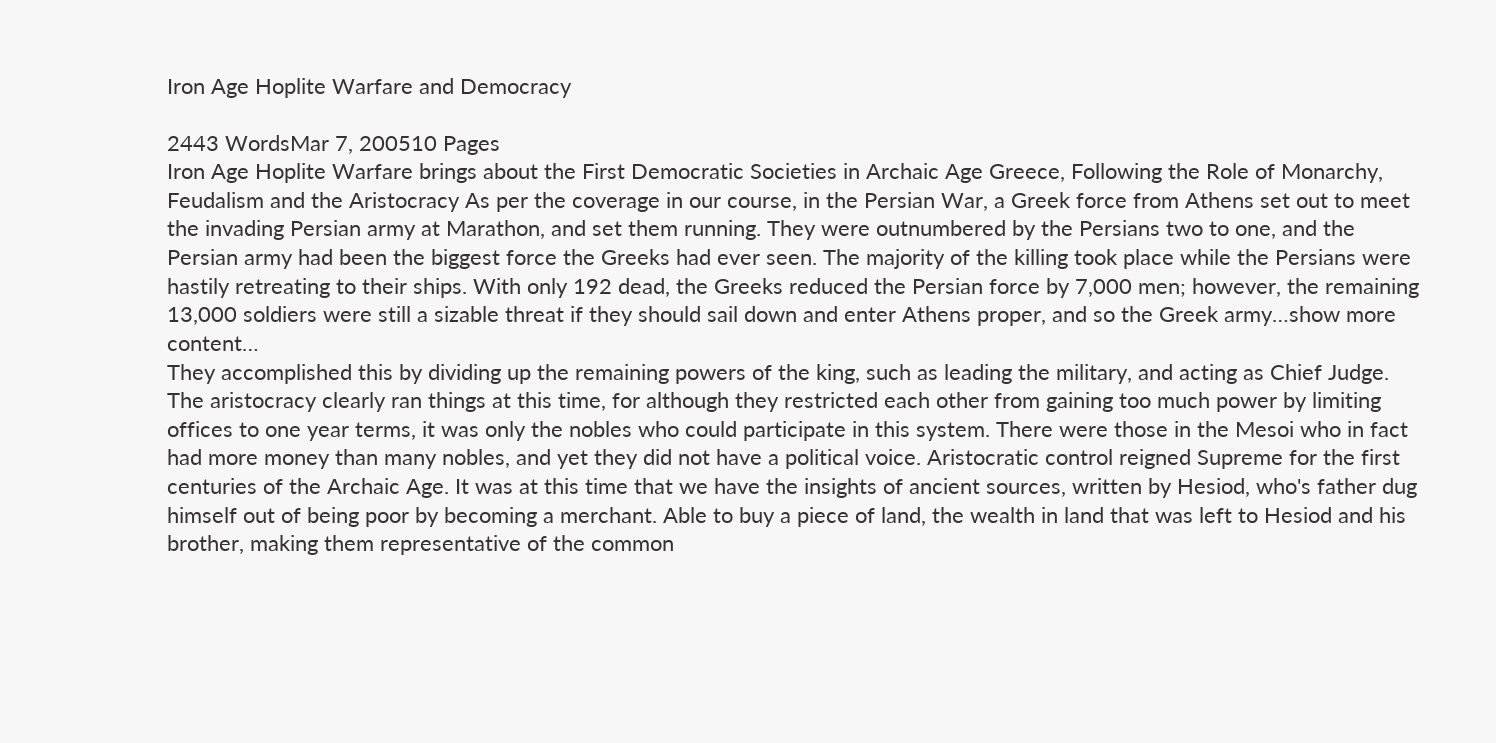Iron Age Hoplite Warfare and Democracy

2443 WordsMar 7, 200510 Pages
Iron Age Hoplite Warfare brings about the First Democratic Societies in Archaic Age Greece, Following the Role of Monarchy, Feudalism and the Aristocracy As per the coverage in our course, in the Persian War, a Greek force from Athens set out to meet the invading Persian army at Marathon, and set them running. They were outnumbered by the Persians two to one, and the Persian army had been the biggest force the Greeks had ever seen. The majority of the killing took place while the Persians were hastily retreating to their ships. With only 192 dead, the Greeks reduced the Persian force by 7,000 men; however, the remaining 13,000 soldiers were still a sizable threat if they should sail down and enter Athens proper, and so the Greek army…show more content…
They accomplished this by dividing up the remaining powers of the king, such as leading the military, and acting as Chief Judge. The aristocracy clearly ran things at this time, for although they restricted each other from gaining too much power by limiting offices to one year terms, it was only the nobles who could participate in this system. There were those in the Mesoi who in fact had more money than many nobles, and yet they did not have a political voice. Aristocratic control reigned Supreme for the first centuries of the Archaic Age. It was at this time that we have the insights of ancient sources, written by Hesiod, who's father dug himself out of being poor by becoming a merchant. Able to buy a piece of land, the wealth in land that was left to Hesiod and his brother, making them representative of the common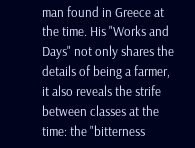man found in Greece at the time. His "Works and Days" not only shares the details of being a farmer, it also reveals the strife between classes at the time: the "bitterness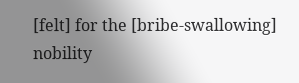[felt] for the [bribe-swallowing] nobility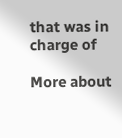that was in charge of

More about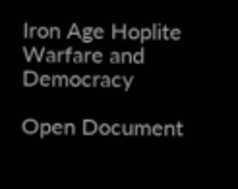Iron Age Hoplite Warfare and Democracy

Open Document